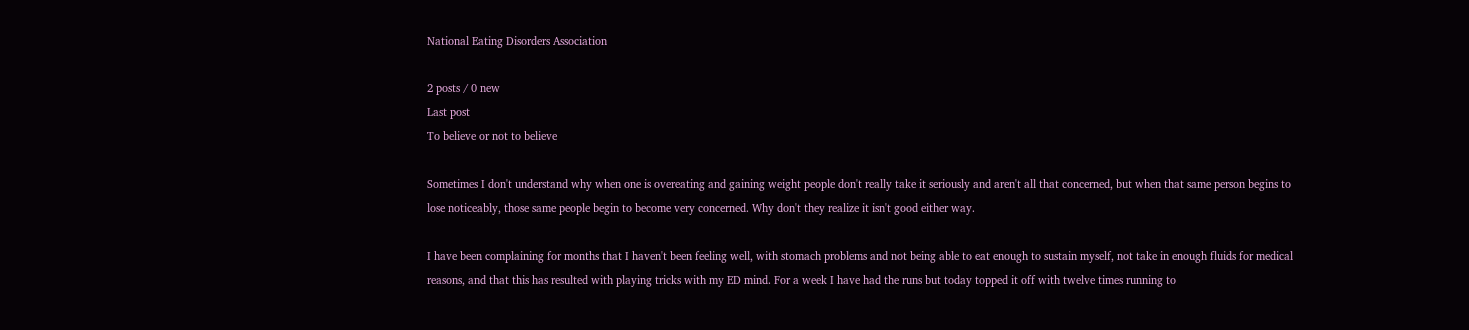National Eating Disorders Association

2 posts / 0 new
Last post
To believe or not to believe

Sometimes I don't understand why when one is overeating and gaining weight people don't really take it seriously and aren't all that concerned, but when that same person begins to lose noticeably, those same people begin to become very concerned. Why don't they realize it isn't good either way.

I have been complaining for months that I haven't been feeling well, with stomach problems and not being able to eat enough to sustain myself, not take in enough fluids for medical reasons, and that this has resulted with playing tricks with my ED mind. For a week I have had the runs but today topped it off with twelve times running to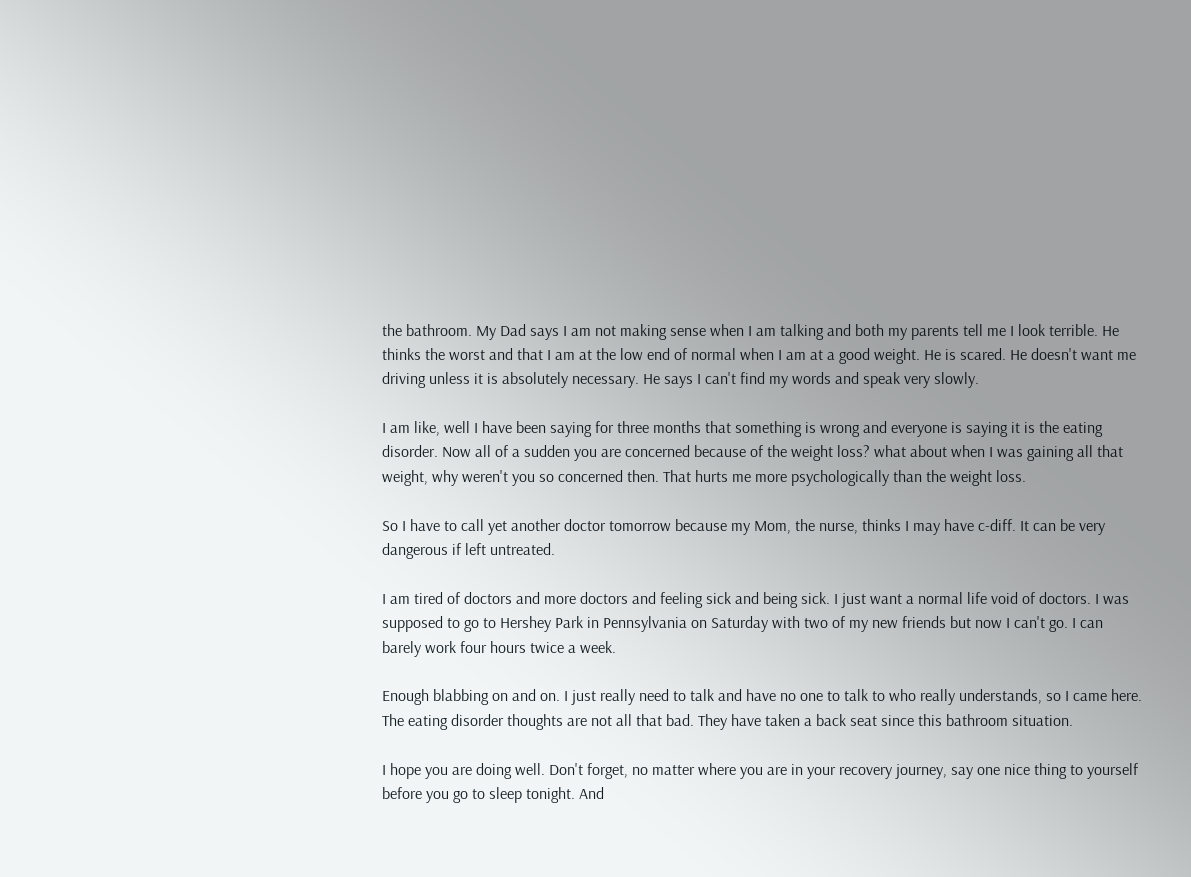the bathroom. My Dad says I am not making sense when I am talking and both my parents tell me I look terrible. He thinks the worst and that I am at the low end of normal when I am at a good weight. He is scared. He doesn't want me driving unless it is absolutely necessary. He says I can't find my words and speak very slowly.

I am like, well I have been saying for three months that something is wrong and everyone is saying it is the eating disorder. Now all of a sudden you are concerned because of the weight loss? what about when I was gaining all that weight, why weren't you so concerned then. That hurts me more psychologically than the weight loss.

So I have to call yet another doctor tomorrow because my Mom, the nurse, thinks I may have c-diff. It can be very dangerous if left untreated.

I am tired of doctors and more doctors and feeling sick and being sick. I just want a normal life void of doctors. I was supposed to go to Hershey Park in Pennsylvania on Saturday with two of my new friends but now I can't go. I can barely work four hours twice a week.

Enough blabbing on and on. I just really need to talk and have no one to talk to who really understands, so I came here. The eating disorder thoughts are not all that bad. They have taken a back seat since this bathroom situation.

I hope you are doing well. Don't forget, no matter where you are in your recovery journey, say one nice thing to yourself before you go to sleep tonight. And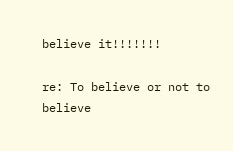believe it!!!!!!!

re: To believe or not to believe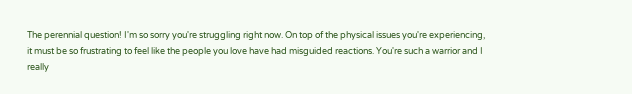The perennial question! I'm so sorry you're struggling right now. On top of the physical issues you're experiencing, it must be so frustrating to feel like the people you love have had misguided reactions. You're such a warrior and I really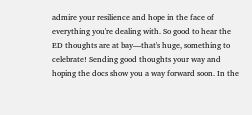admire your resilience and hope in the face of everything you're dealing with. So good to hear the ED thoughts are at bay—that's huge, something to celebrate! Sending good thoughts your way and hoping the docs show you a way forward soon. In the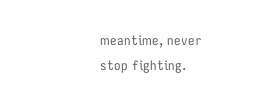meantime, never stop fighting.